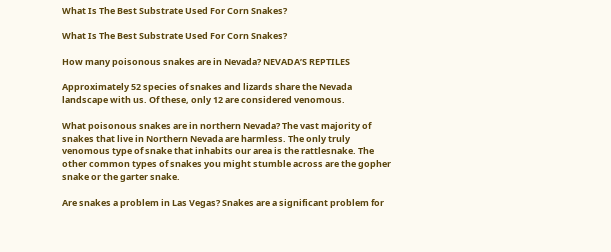What Is The Best Substrate Used For Corn Snakes?

What Is The Best Substrate Used For Corn Snakes?

How many poisonous snakes are in Nevada? NEVADA’S REPTILES

Approximately 52 species of snakes and lizards share the Nevada landscape with us. Of these, only 12 are considered venomous.

What poisonous snakes are in northern Nevada? The vast majority of snakes that live in Northern Nevada are harmless. The only truly venomous type of snake that inhabits our area is the rattlesnake. The other common types of snakes you might stumble across are the gopher snake or the garter snake.

Are snakes a problem in Las Vegas? Snakes are a significant problem for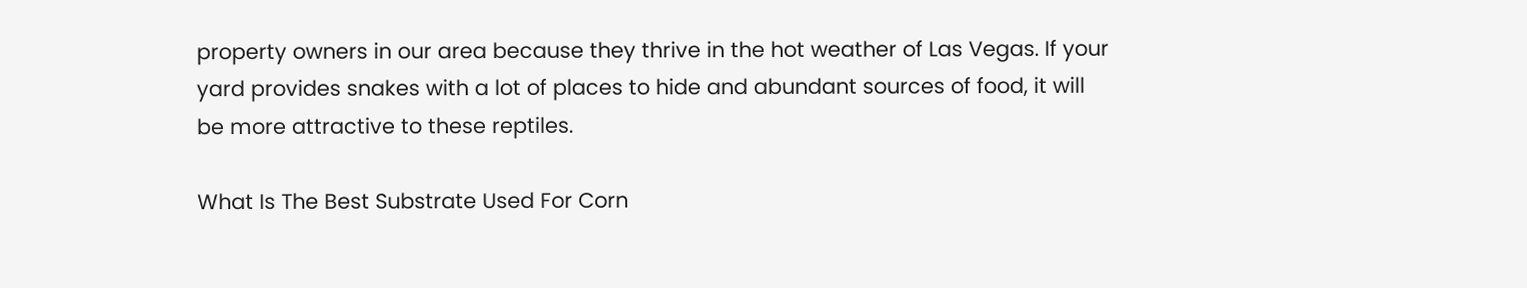property owners in our area because they thrive in the hot weather of Las Vegas. If your yard provides snakes with a lot of places to hide and abundant sources of food, it will be more attractive to these reptiles.

What Is The Best Substrate Used For Corn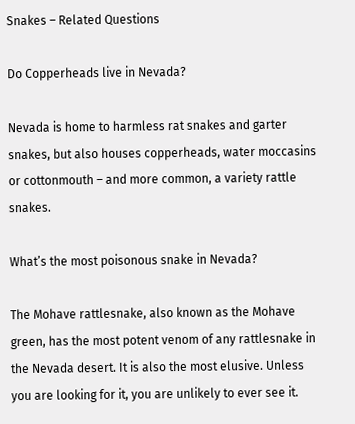Snakes – Related Questions

Do Copperheads live in Nevada?

Nevada is home to harmless rat snakes and garter snakes, but also houses copperheads, water moccasins or cottonmouth – and more common, a variety rattle snakes.

What’s the most poisonous snake in Nevada?

The Mohave rattlesnake, also known as the Mohave green, has the most potent venom of any rattlesnake in the Nevada desert. It is also the most elusive. Unless you are looking for it, you are unlikely to ever see it.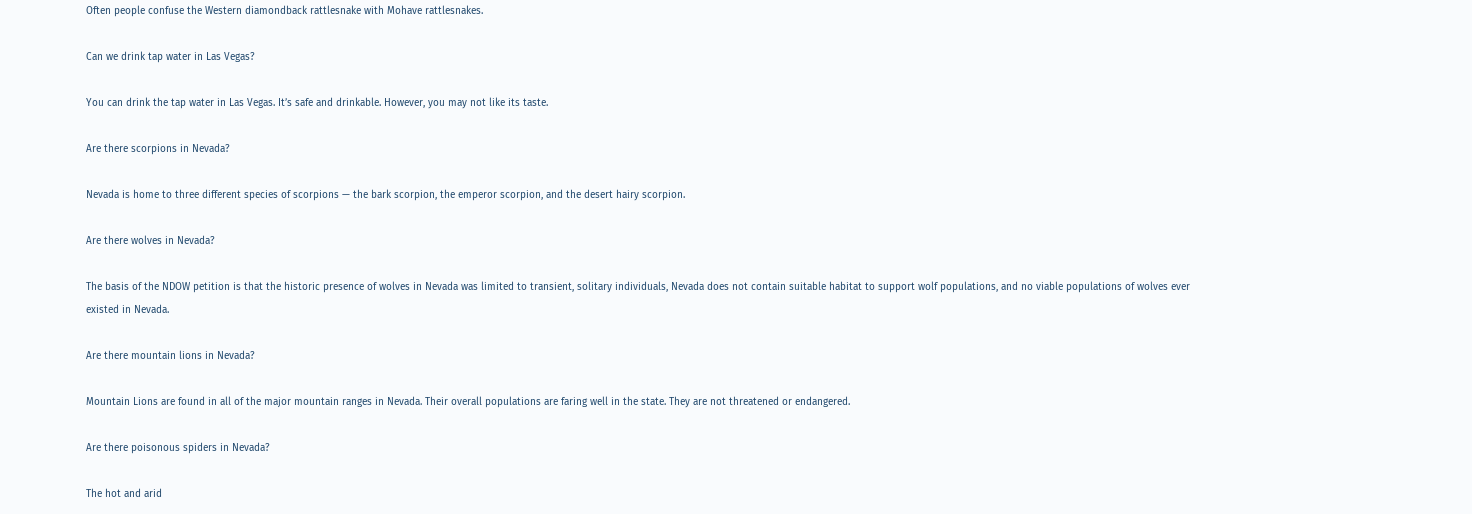Often people confuse the Western diamondback rattlesnake with Mohave rattlesnakes.

Can we drink tap water in Las Vegas?

You can drink the tap water in Las Vegas. It’s safe and drinkable. However, you may not like its taste.

Are there scorpions in Nevada?

Nevada is home to three different species of scorpions — the bark scorpion, the emperor scorpion, and the desert hairy scorpion.

Are there wolves in Nevada?

The basis of the NDOW petition is that the historic presence of wolves in Nevada was limited to transient, solitary individuals, Nevada does not contain suitable habitat to support wolf populations, and no viable populations of wolves ever existed in Nevada.

Are there mountain lions in Nevada?

Mountain Lions are found in all of the major mountain ranges in Nevada. Their overall populations are faring well in the state. They are not threatened or endangered.

Are there poisonous spiders in Nevada?

The hot and arid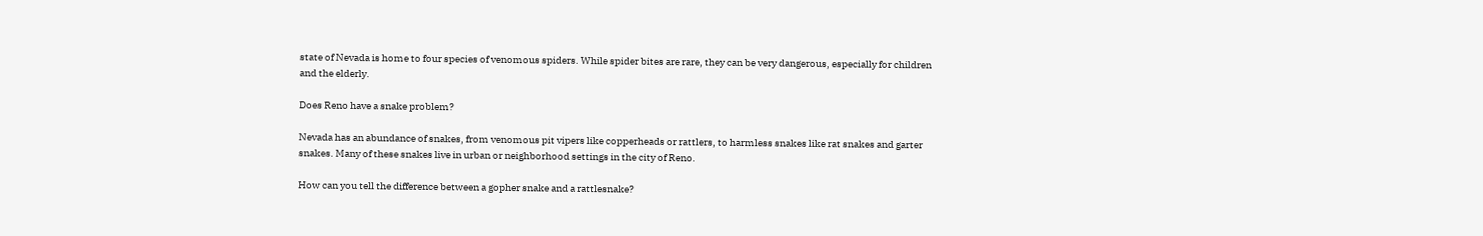state of Nevada is home to four species of venomous spiders. While spider bites are rare, they can be very dangerous, especially for children and the elderly.

Does Reno have a snake problem?

Nevada has an abundance of snakes, from venomous pit vipers like copperheads or rattlers, to harmless snakes like rat snakes and garter snakes. Many of these snakes live in urban or neighborhood settings in the city of Reno.

How can you tell the difference between a gopher snake and a rattlesnake?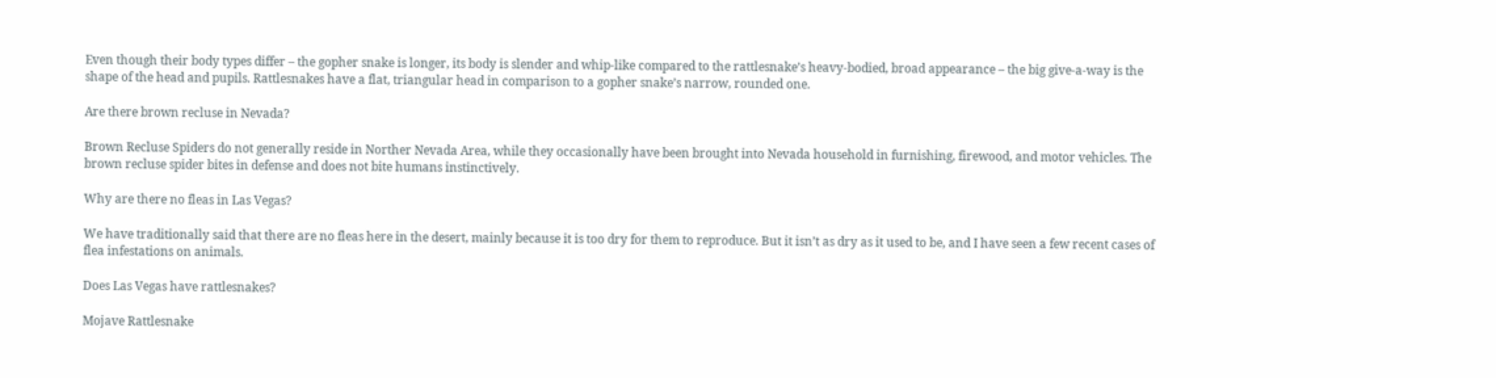Even though their body types differ – the gopher snake is longer, its body is slender and whip-like compared to the rattlesnake’s heavy-bodied, broad appearance – the big give-a-way is the shape of the head and pupils. Rattlesnakes have a flat, triangular head in comparison to a gopher snake’s narrow, rounded one.

Are there brown recluse in Nevada?

Brown Recluse Spiders do not generally reside in Norther Nevada Area, while they occasionally have been brought into Nevada household in furnishing, firewood, and motor vehicles. The brown recluse spider bites in defense and does not bite humans instinctively.

Why are there no fleas in Las Vegas?

We have traditionally said that there are no fleas here in the desert, mainly because it is too dry for them to reproduce. But it isn’t as dry as it used to be, and I have seen a few recent cases of flea infestations on animals.

Does Las Vegas have rattlesnakes?

Mojave Rattlesnake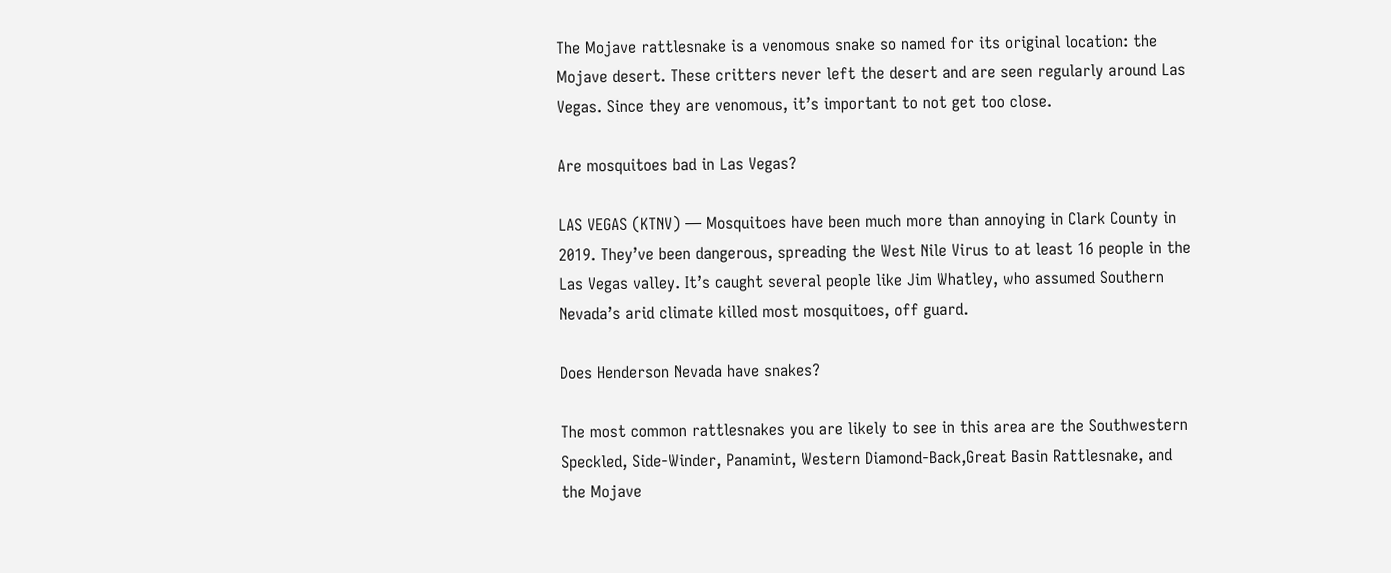The Mojave rattlesnake is a venomous snake so named for its original location: the Mojave desert. These critters never left the desert and are seen regularly around Las Vegas. Since they are venomous, it’s important to not get too close.

Are mosquitoes bad in Las Vegas?

LAS VEGAS (KTNV) — Mosquitoes have been much more than annoying in Clark County in 2019. They’ve been dangerous, spreading the West Nile Virus to at least 16 people in the Las Vegas valley. It’s caught several people like Jim Whatley, who assumed Southern Nevada’s arid climate killed most mosquitoes, off guard.

Does Henderson Nevada have snakes?

The most common rattlesnakes you are likely to see in this area are the Southwestern Speckled, Side-Winder, Panamint, Western Diamond-Back,Great Basin Rattlesnake, and the Mojave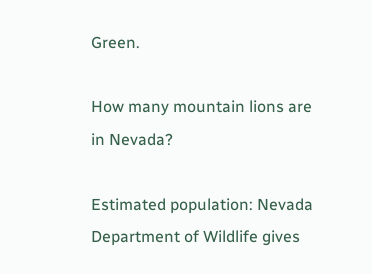Green.

How many mountain lions are in Nevada?

Estimated population: Nevada Department of Wildlife gives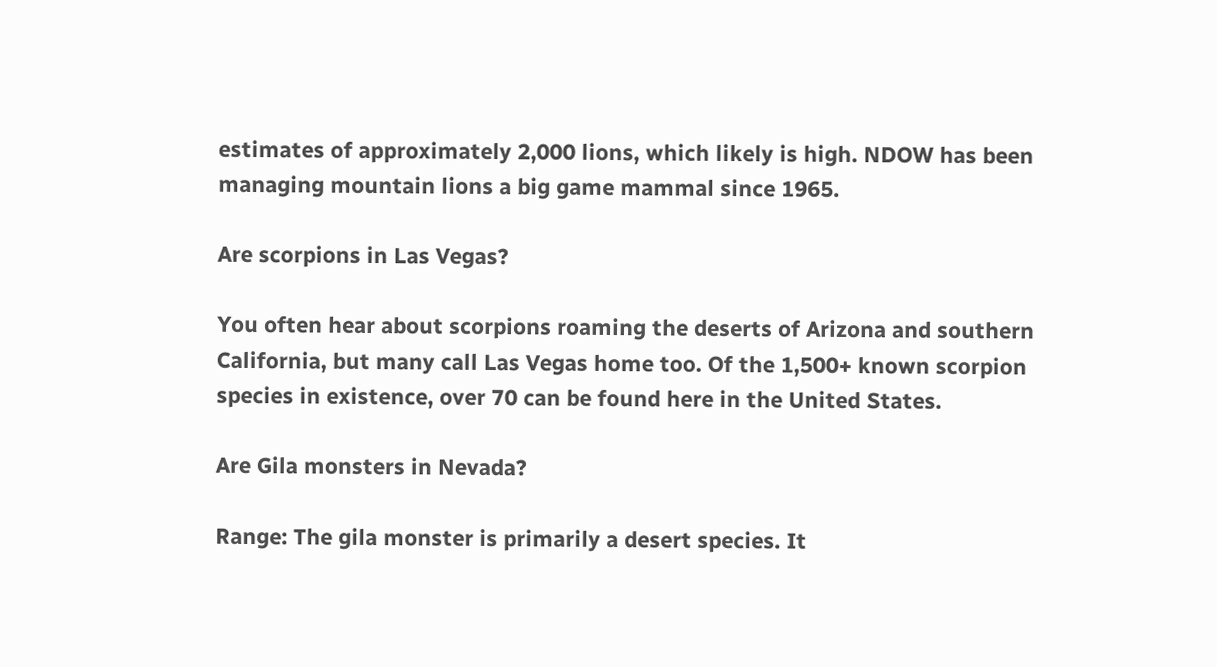estimates of approximately 2,000 lions, which likely is high. NDOW has been managing mountain lions a big game mammal since 1965.

Are scorpions in Las Vegas?

You often hear about scorpions roaming the deserts of Arizona and southern California, but many call Las Vegas home too. Of the 1,500+ known scorpion species in existence, over 70 can be found here in the United States.

Are Gila monsters in Nevada?

Range: The gila monster is primarily a desert species. It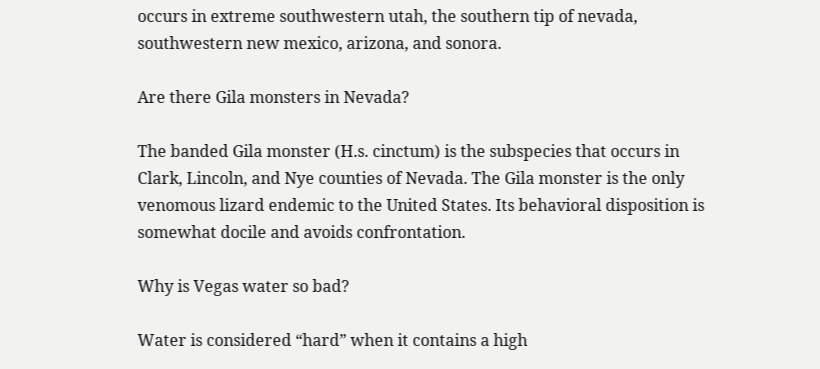occurs in extreme southwestern utah, the southern tip of nevada, southwestern new mexico, arizona, and sonora.

Are there Gila monsters in Nevada?

The banded Gila monster (H.s. cinctum) is the subspecies that occurs in Clark, Lincoln, and Nye counties of Nevada. The Gila monster is the only venomous lizard endemic to the United States. Its behavioral disposition is somewhat docile and avoids confrontation.

Why is Vegas water so bad?

Water is considered “hard” when it contains a high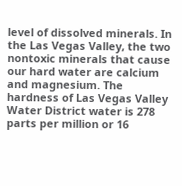level of dissolved minerals. In the Las Vegas Valley, the two nontoxic minerals that cause our hard water are calcium and magnesium. The hardness of Las Vegas Valley Water District water is 278 parts per million or 16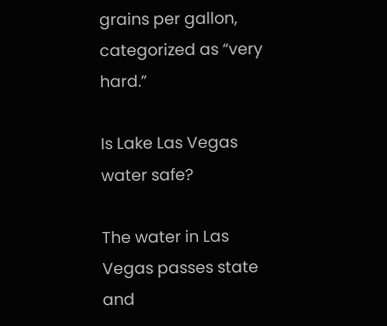grains per gallon, categorized as “very hard.”

Is Lake Las Vegas water safe?

The water in Las Vegas passes state and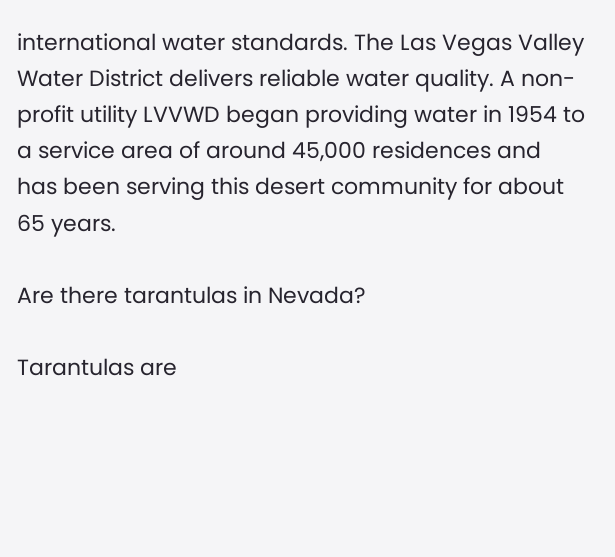international water standards. The Las Vegas Valley Water District delivers reliable water quality. A non-profit utility LVVWD began providing water in 1954 to a service area of around 45,000 residences and has been serving this desert community for about 65 years.

Are there tarantulas in Nevada?

Tarantulas are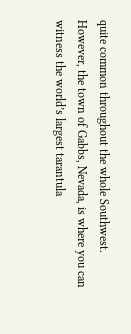quite common throughout the whole Southwest. However, the town of Gabbs, Nevada, is where you can witness the world’s largest tarantula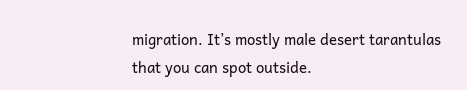migration. It’s mostly male desert tarantulas that you can spot outside.